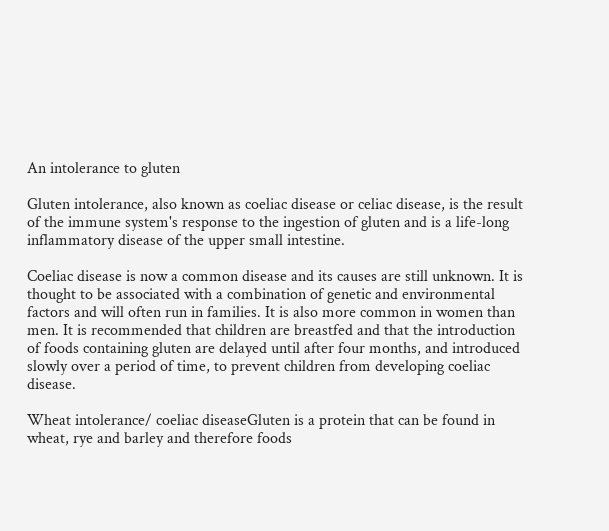An intolerance to gluten

Gluten intolerance, also known as coeliac disease or celiac disease, is the result of the immune system's response to the ingestion of gluten and is a life-long inflammatory disease of the upper small intestine.

Coeliac disease is now a common disease and its causes are still unknown. It is thought to be associated with a combination of genetic and environmental factors and will often run in families. It is also more common in women than men. It is recommended that children are breastfed and that the introduction of foods containing gluten are delayed until after four months, and introduced slowly over a period of time, to prevent children from developing coeliac disease.

Wheat intolerance/ coeliac diseaseGluten is a protein that can be found in wheat, rye and barley and therefore foods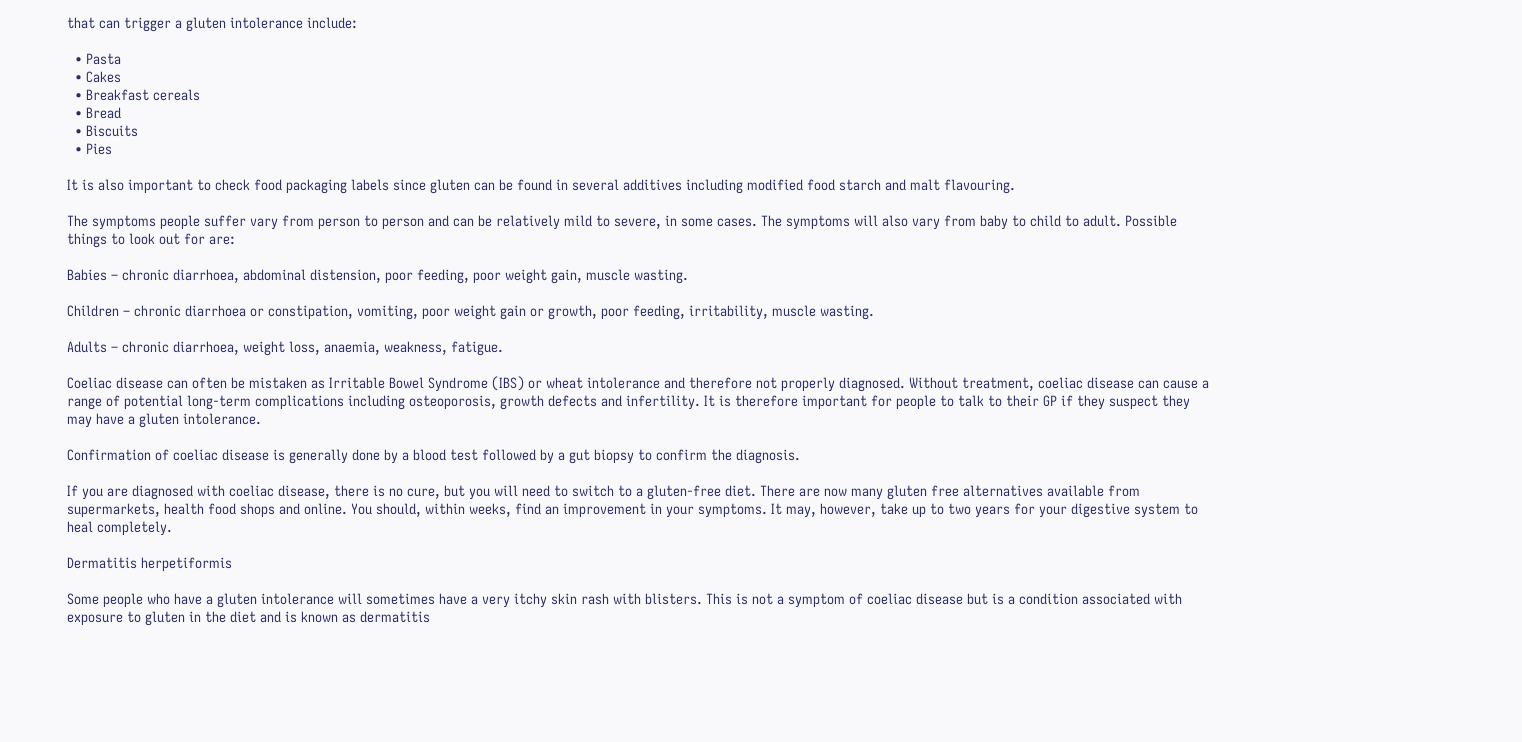that can trigger a gluten intolerance include:

  • Pasta
  • Cakes
  • Breakfast cereals
  • Bread
  • Biscuits
  • Pies

It is also important to check food packaging labels since gluten can be found in several additives including modified food starch and malt flavouring.

The symptoms people suffer vary from person to person and can be relatively mild to severe, in some cases. The symptoms will also vary from baby to child to adult. Possible things to look out for are:

Babies – chronic diarrhoea, abdominal distension, poor feeding, poor weight gain, muscle wasting.

Children – chronic diarrhoea or constipation, vomiting, poor weight gain or growth, poor feeding, irritability, muscle wasting.

Adults – chronic diarrhoea, weight loss, anaemia, weakness, fatigue.

Coeliac disease can often be mistaken as Irritable Bowel Syndrome (IBS) or wheat intolerance and therefore not properly diagnosed. Without treatment, coeliac disease can cause a range of potential long-term complications including osteoporosis, growth defects and infertility. It is therefore important for people to talk to their GP if they suspect they may have a gluten intolerance.

Confirmation of coeliac disease is generally done by a blood test followed by a gut biopsy to confirm the diagnosis.

If you are diagnosed with coeliac disease, there is no cure, but you will need to switch to a gluten-free diet. There are now many gluten free alternatives available from supermarkets, health food shops and online. You should, within weeks, find an improvement in your symptoms. It may, however, take up to two years for your digestive system to heal completely.

Dermatitis herpetiformis

Some people who have a gluten intolerance will sometimes have a very itchy skin rash with blisters. This is not a symptom of coeliac disease but is a condition associated with exposure to gluten in the diet and is known as dermatitis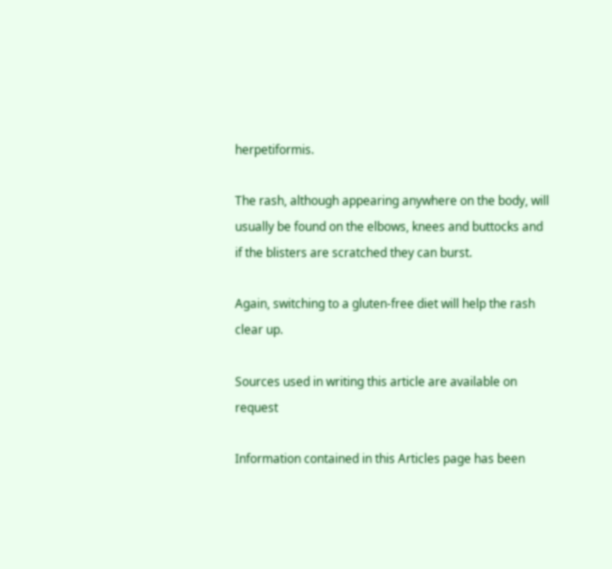herpetiformis.

The rash, although appearing anywhere on the body, will usually be found on the elbows, knees and buttocks and if the blisters are scratched they can burst.

Again, switching to a gluten-free diet will help the rash clear up.

Sources used in writing this article are available on request

Information contained in this Articles page has been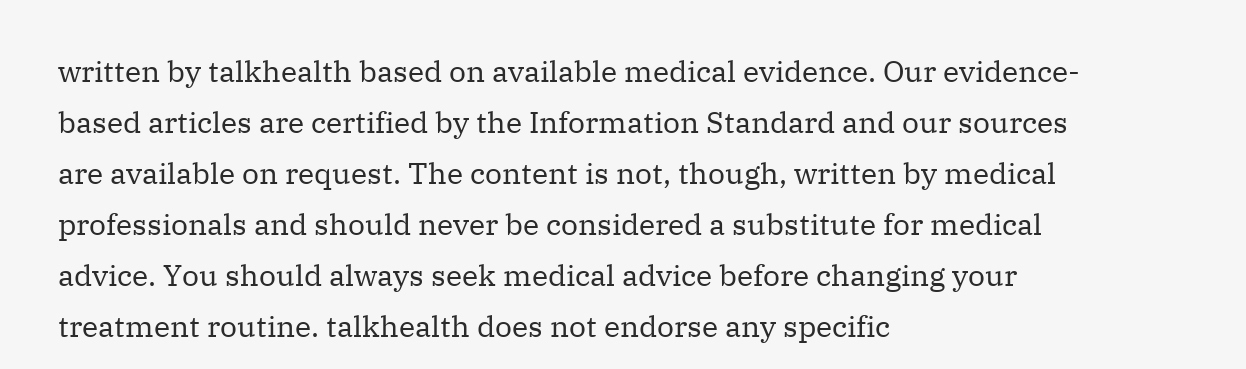written by talkhealth based on available medical evidence. Our evidence-based articles are certified by the Information Standard and our sources are available on request. The content is not, though, written by medical professionals and should never be considered a substitute for medical advice. You should always seek medical advice before changing your treatment routine. talkhealth does not endorse any specific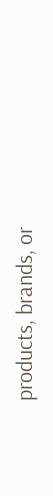products, brands, or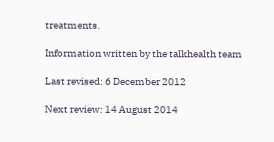treatments.

Information written by the talkhealth team

Last revised: 6 December 2012

Next review: 14 August 2014